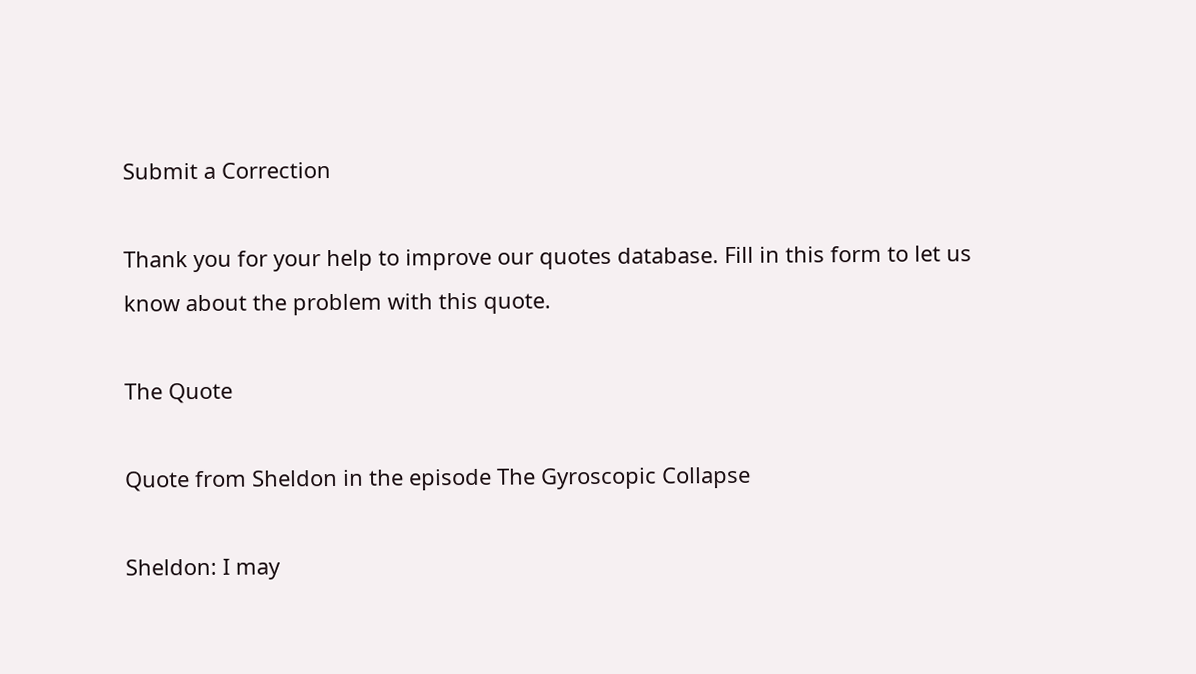Submit a Correction

Thank you for your help to improve our quotes database. Fill in this form to let us know about the problem with this quote.

The Quote

Quote from Sheldon in the episode The Gyroscopic Collapse

Sheldon: I may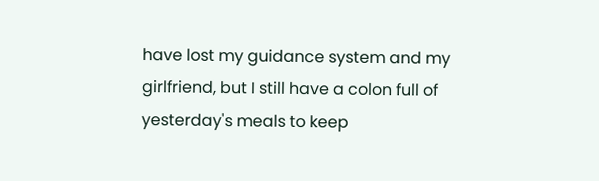have lost my guidance system and my girlfriend, but I still have a colon full of yesterday's meals to keep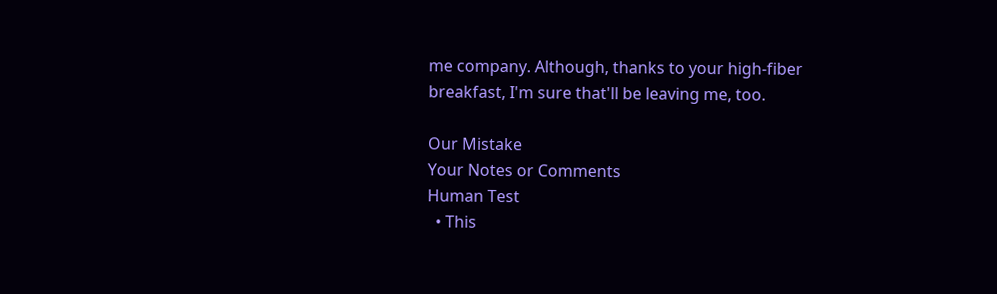me company. Although, thanks to your high-fiber breakfast, I'm sure that'll be leaving me, too.

Our Mistake
Your Notes or Comments
Human Test
  • This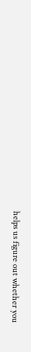helps us figure out whether you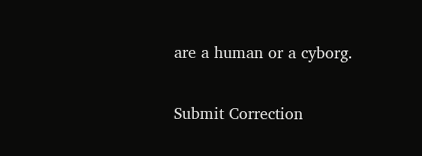are a human or a cyborg.

Submit Correction